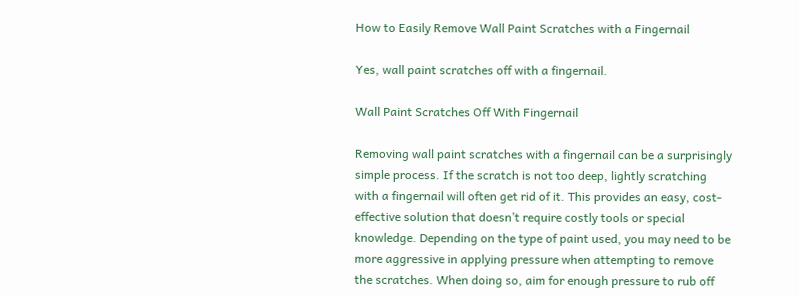How to Easily Remove Wall Paint Scratches with a Fingernail

Yes, wall paint scratches off with a fingernail.

Wall Paint Scratches Off With Fingernail

Removing wall paint scratches with a fingernail can be a surprisingly simple process. If the scratch is not too deep, lightly scratching with a fingernail will often get rid of it. This provides an easy, cost-effective solution that doesn’t require costly tools or special knowledge. Depending on the type of paint used, you may need to be more aggressive in applying pressure when attempting to remove the scratches. When doing so, aim for enough pressure to rub off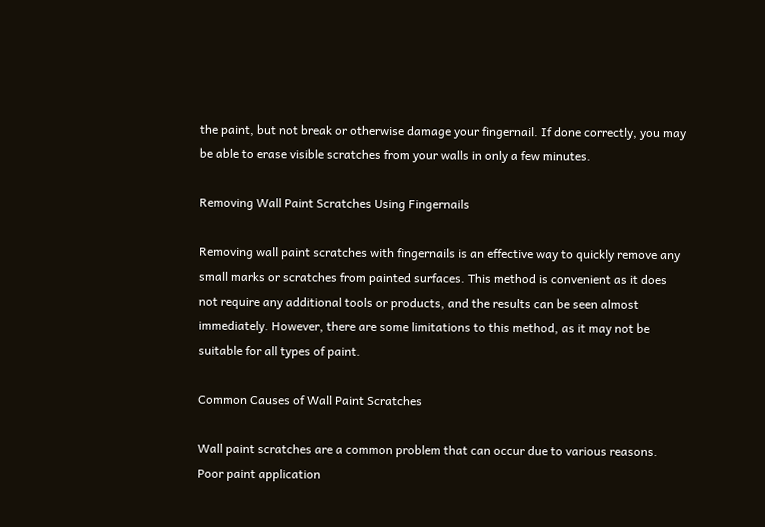the paint, but not break or otherwise damage your fingernail. If done correctly, you may be able to erase visible scratches from your walls in only a few minutes.

Removing Wall Paint Scratches Using Fingernails

Removing wall paint scratches with fingernails is an effective way to quickly remove any small marks or scratches from painted surfaces. This method is convenient as it does not require any additional tools or products, and the results can be seen almost immediately. However, there are some limitations to this method, as it may not be suitable for all types of paint.

Common Causes of Wall Paint Scratches

Wall paint scratches are a common problem that can occur due to various reasons. Poor paint application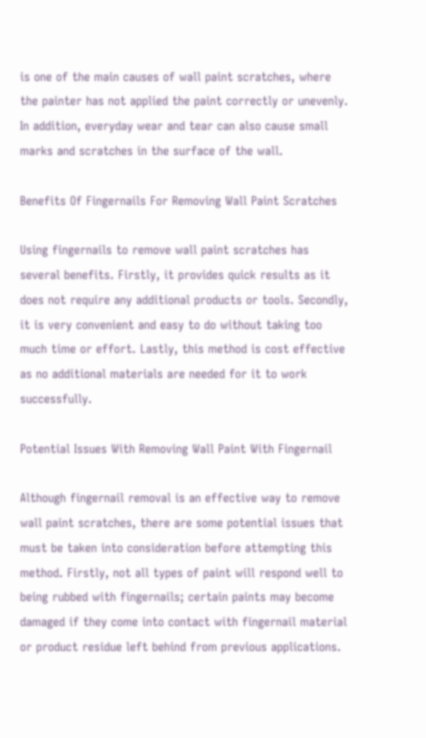is one of the main causes of wall paint scratches, where the painter has not applied the paint correctly or unevenly. In addition, everyday wear and tear can also cause small marks and scratches in the surface of the wall.

Benefits Of Fingernails For Removing Wall Paint Scratches

Using fingernails to remove wall paint scratches has several benefits. Firstly, it provides quick results as it does not require any additional products or tools. Secondly, it is very convenient and easy to do without taking too much time or effort. Lastly, this method is cost effective as no additional materials are needed for it to work successfully.

Potential Issues With Removing Wall Paint With Fingernail

Although fingernail removal is an effective way to remove wall paint scratches, there are some potential issues that must be taken into consideration before attempting this method. Firstly, not all types of paint will respond well to being rubbed with fingernails; certain paints may become damaged if they come into contact with fingernail material or product residue left behind from previous applications.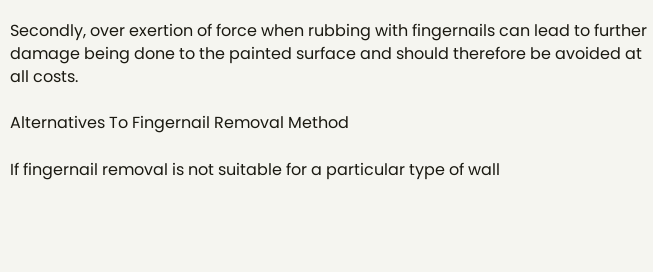Secondly, over exertion of force when rubbing with fingernails can lead to further damage being done to the painted surface and should therefore be avoided at all costs.

Alternatives To Fingernail Removal Method

If fingernail removal is not suitable for a particular type of wall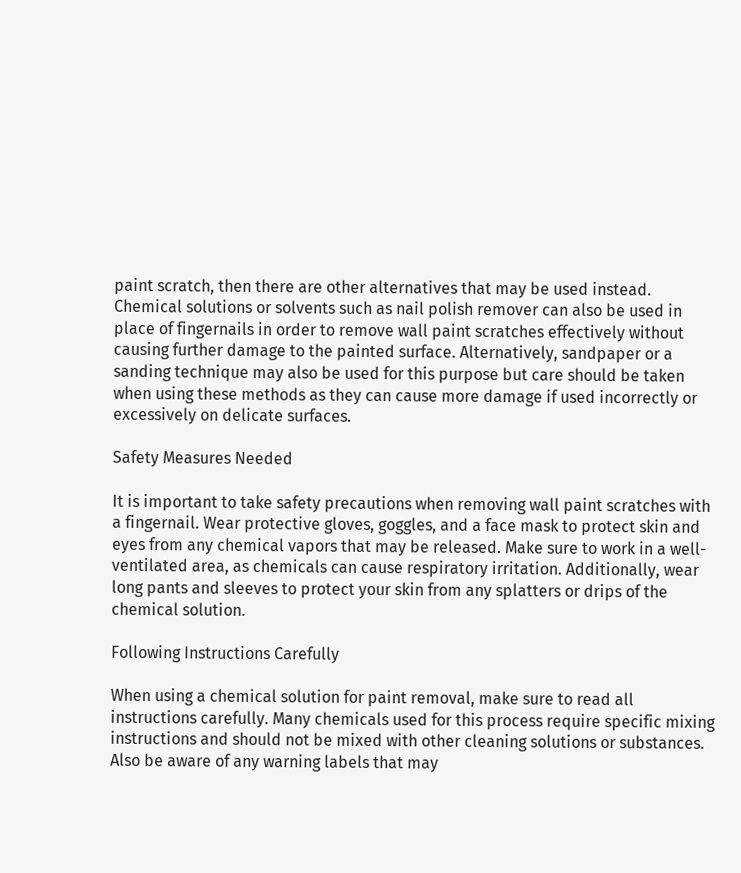paint scratch, then there are other alternatives that may be used instead. Chemical solutions or solvents such as nail polish remover can also be used in place of fingernails in order to remove wall paint scratches effectively without causing further damage to the painted surface. Alternatively, sandpaper or a sanding technique may also be used for this purpose but care should be taken when using these methods as they can cause more damage if used incorrectly or excessively on delicate surfaces.

Safety Measures Needed

It is important to take safety precautions when removing wall paint scratches with a fingernail. Wear protective gloves, goggles, and a face mask to protect skin and eyes from any chemical vapors that may be released. Make sure to work in a well-ventilated area, as chemicals can cause respiratory irritation. Additionally, wear long pants and sleeves to protect your skin from any splatters or drips of the chemical solution.

Following Instructions Carefully

When using a chemical solution for paint removal, make sure to read all instructions carefully. Many chemicals used for this process require specific mixing instructions and should not be mixed with other cleaning solutions or substances. Also be aware of any warning labels that may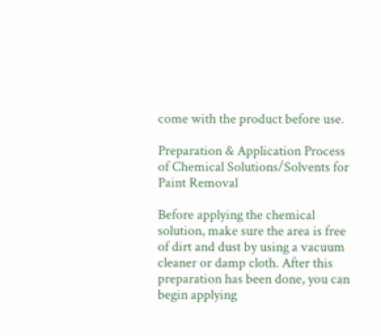come with the product before use.

Preparation & Application Process of Chemical Solutions/Solvents for Paint Removal

Before applying the chemical solution, make sure the area is free of dirt and dust by using a vacuum cleaner or damp cloth. After this preparation has been done, you can begin applying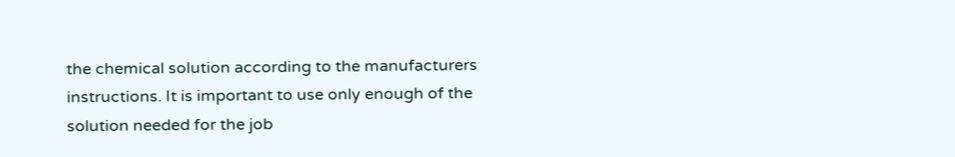the chemical solution according to the manufacturers instructions. It is important to use only enough of the solution needed for the job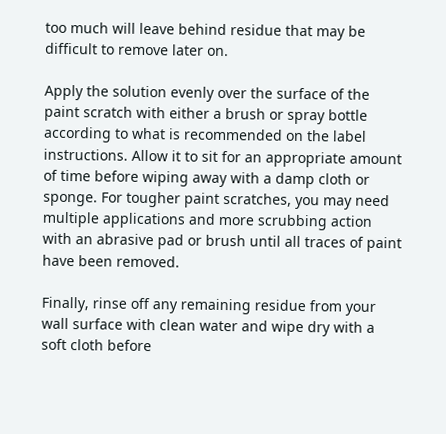too much will leave behind residue that may be difficult to remove later on.

Apply the solution evenly over the surface of the paint scratch with either a brush or spray bottle according to what is recommended on the label instructions. Allow it to sit for an appropriate amount of time before wiping away with a damp cloth or sponge. For tougher paint scratches, you may need multiple applications and more scrubbing action with an abrasive pad or brush until all traces of paint have been removed.

Finally, rinse off any remaining residue from your wall surface with clean water and wipe dry with a soft cloth before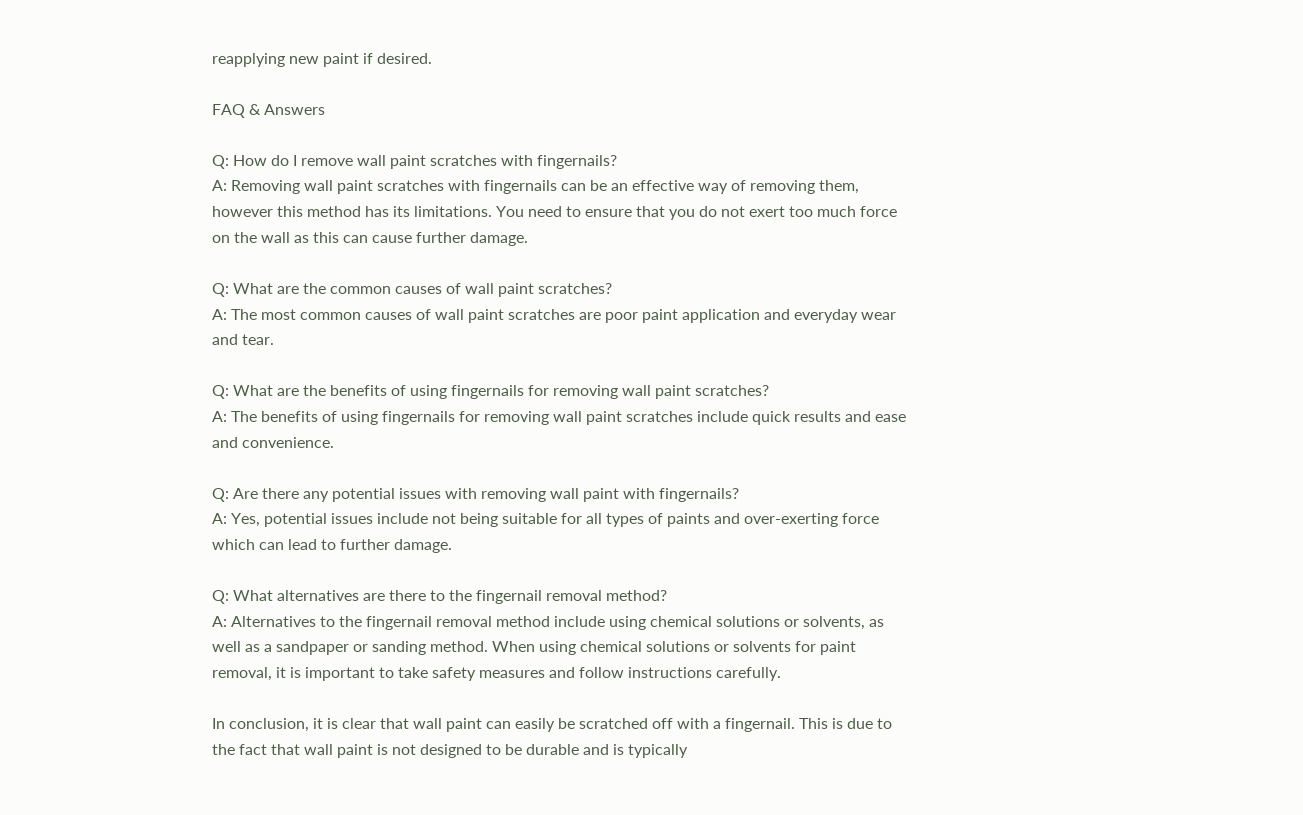reapplying new paint if desired.

FAQ & Answers

Q: How do I remove wall paint scratches with fingernails?
A: Removing wall paint scratches with fingernails can be an effective way of removing them, however this method has its limitations. You need to ensure that you do not exert too much force on the wall as this can cause further damage.

Q: What are the common causes of wall paint scratches?
A: The most common causes of wall paint scratches are poor paint application and everyday wear and tear.

Q: What are the benefits of using fingernails for removing wall paint scratches?
A: The benefits of using fingernails for removing wall paint scratches include quick results and ease and convenience.

Q: Are there any potential issues with removing wall paint with fingernails?
A: Yes, potential issues include not being suitable for all types of paints and over-exerting force which can lead to further damage.

Q: What alternatives are there to the fingernail removal method?
A: Alternatives to the fingernail removal method include using chemical solutions or solvents, as well as a sandpaper or sanding method. When using chemical solutions or solvents for paint removal, it is important to take safety measures and follow instructions carefully.

In conclusion, it is clear that wall paint can easily be scratched off with a fingernail. This is due to the fact that wall paint is not designed to be durable and is typically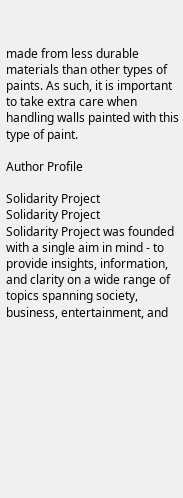made from less durable materials than other types of paints. As such, it is important to take extra care when handling walls painted with this type of paint.

Author Profile

Solidarity Project
Solidarity Project
Solidarity Project was founded with a single aim in mind - to provide insights, information, and clarity on a wide range of topics spanning society, business, entertainment, and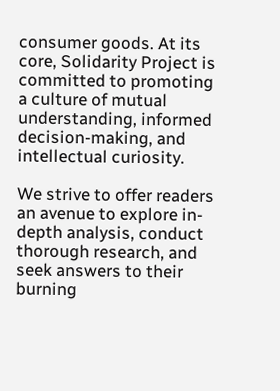consumer goods. At its core, Solidarity Project is committed to promoting a culture of mutual understanding, informed decision-making, and intellectual curiosity.

We strive to offer readers an avenue to explore in-depth analysis, conduct thorough research, and seek answers to their burning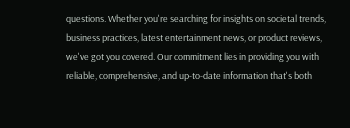questions. Whether you're searching for insights on societal trends, business practices, latest entertainment news, or product reviews, we've got you covered. Our commitment lies in providing you with reliable, comprehensive, and up-to-date information that's both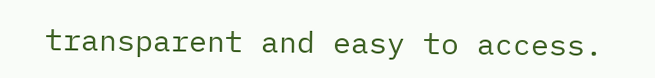transparent and easy to access.